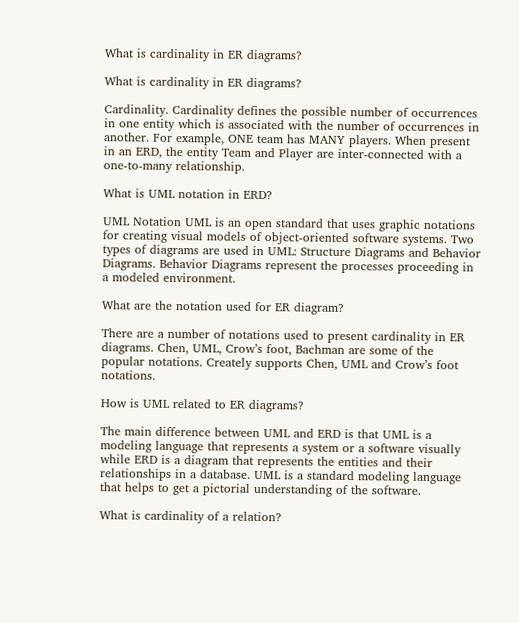What is cardinality in ER diagrams?

What is cardinality in ER diagrams?

Cardinality. Cardinality defines the possible number of occurrences in one entity which is associated with the number of occurrences in another. For example, ONE team has MANY players. When present in an ERD, the entity Team and Player are inter-connected with a one-to-many relationship.

What is UML notation in ERD?

UML Notation UML is an open standard that uses graphic notations for creating visual models of object-oriented software systems. Two types of diagrams are used in UML: Structure Diagrams and Behavior Diagrams. Behavior Diagrams represent the processes proceeding in a modeled environment.

What are the notation used for ER diagram?

There are a number of notations used to present cardinality in ER diagrams. Chen, UML, Crow’s foot, Bachman are some of the popular notations. Creately supports Chen, UML and Crow’s foot notations.

How is UML related to ER diagrams?

The main difference between UML and ERD is that UML is a modeling language that represents a system or a software visually while ERD is a diagram that represents the entities and their relationships in a database. UML is a standard modeling language that helps to get a pictorial understanding of the software.

What is cardinality of a relation?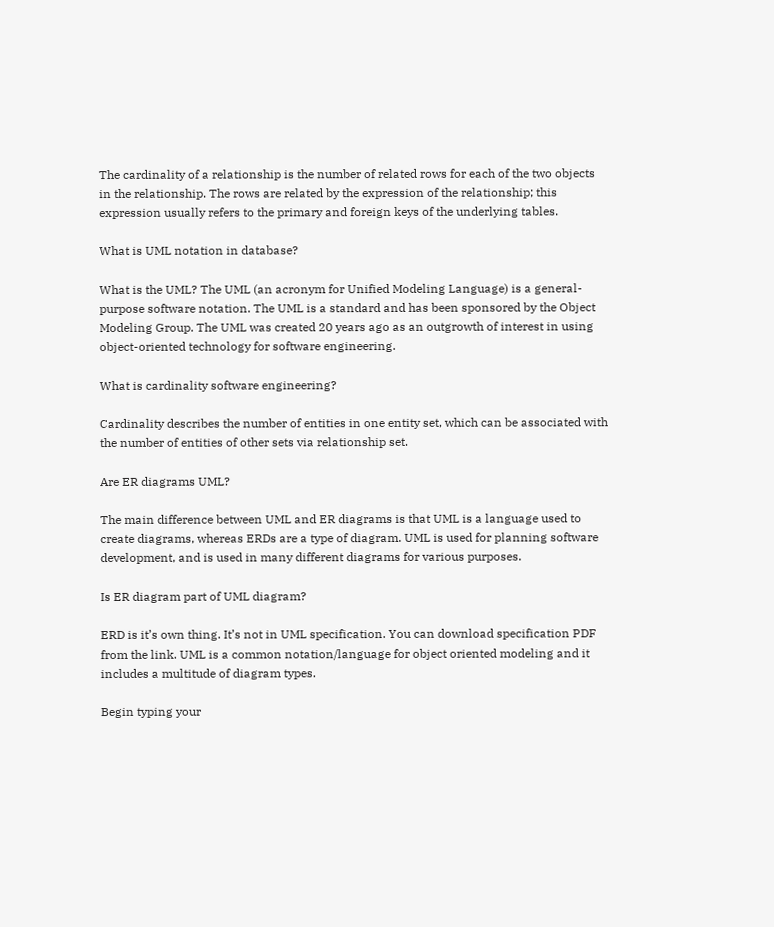The cardinality of a relationship is the number of related rows for each of the two objects in the relationship. The rows are related by the expression of the relationship; this expression usually refers to the primary and foreign keys of the underlying tables.

What is UML notation in database?

What is the UML? The UML (an acronym for Unified Modeling Language) is a general-purpose software notation. The UML is a standard and has been sponsored by the Object Modeling Group. The UML was created 20 years ago as an outgrowth of interest in using object-oriented technology for software engineering.

What is cardinality software engineering?

Cardinality describes the number of entities in one entity set, which can be associated with the number of entities of other sets via relationship set.

Are ER diagrams UML?

The main difference between UML and ER diagrams is that UML is a language used to create diagrams, whereas ERDs are a type of diagram. UML is used for planning software development, and is used in many different diagrams for various purposes.

Is ER diagram part of UML diagram?

ERD is it’s own thing. It’s not in UML specification. You can download specification PDF from the link. UML is a common notation/language for object oriented modeling and it includes a multitude of diagram types.

Begin typing your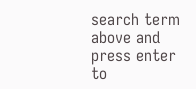search term above and press enter to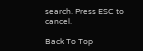search. Press ESC to cancel.

Back To Top